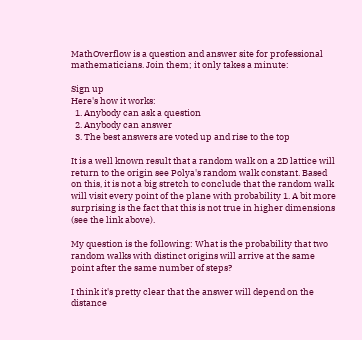MathOverflow is a question and answer site for professional mathematicians. Join them; it only takes a minute:

Sign up
Here's how it works:
  1. Anybody can ask a question
  2. Anybody can answer
  3. The best answers are voted up and rise to the top

It is a well known result that a random walk on a 2D lattice will return to the origin see Polya's random walk constant. Based on this, it is not a big stretch to conclude that the random walk will visit every point of the plane with probability 1. A bit more surprising is the fact that this is not true in higher dimensions (see the link above).

My question is the following: What is the probability that two random walks with distinct origins will arrive at the same point after the same number of steps?

I think it's pretty clear that the answer will depend on the distance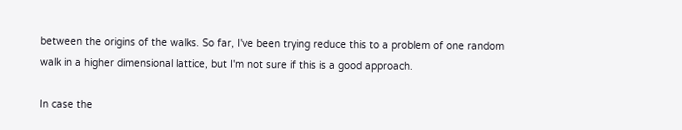between the origins of the walks. So far, I've been trying reduce this to a problem of one random walk in a higher dimensional lattice, but I'm not sure if this is a good approach.

In case the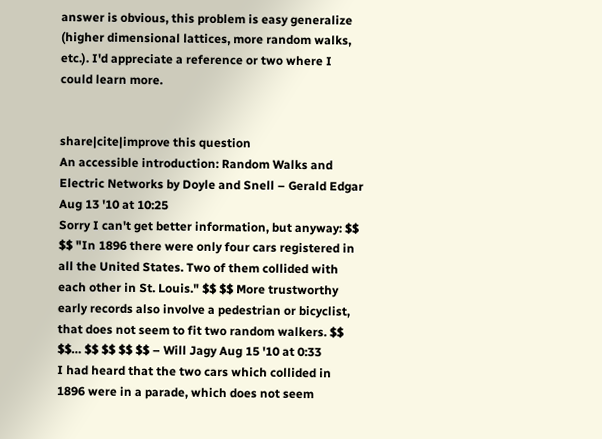answer is obvious, this problem is easy generalize (higher dimensional lattices, more random walks, etc.). I'd appreciate a reference or two where I could learn more.


share|cite|improve this question
An accessible introduction: Random Walks and Electric Networks by Doyle and Snell – Gerald Edgar Aug 13 '10 at 10:25
Sorry I can't get better information, but anyway: $$ $$ "In 1896 there were only four cars registered in all the United States. Two of them collided with each other in St. Louis." $$ $$ More trustworthy early records also involve a pedestrian or bicyclist, that does not seem to fit two random walkers. $$ $$… $$ $$ $$ $$ – Will Jagy Aug 15 '10 at 0:33
I had heard that the two cars which collided in 1896 were in a parade, which does not seem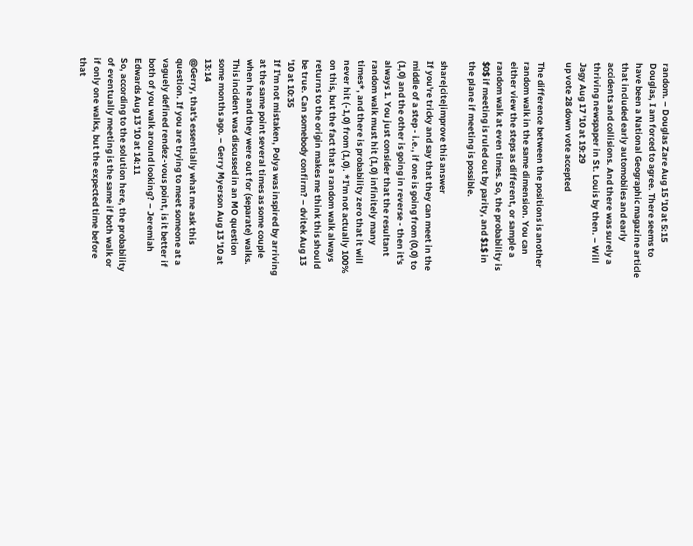random. – Douglas Zare Aug 15 '10 at 5:15
Douglas, I am forced to agree. There seems to have been a National Geographic magazine article that included early automobiles and early accidents and collisions. And there was surely a thriving newspaper in St. Louis by then. – Will Jagy Aug 17 '10 at 19:29
up vote 28 down vote accepted

The difference between the positions is another random walk in the same dimension. You can either view the steps as different, or sample a random walk at even times. So, the probability is $0$ if meeting is ruled out by parity, and $1$ in the plane if meeting is possible.

share|cite|improve this answer
If you're tricky and say that they can meet in the middle of a step - i.e., if one is going from (0,0) to (1,0) and the other is going in reverse - then it's always 1. You just consider that the resultant random walk must hit (1,0) infinitely many times*, and there is probability zero that it will never hit (-1,0) from (1,0). *I'm not actually 100% on this, but the fact that a random walk always returns to the origin makes me think this should be true. Can somebody confirm? – dvitek Aug 13 '10 at 10:35
If I'm not mistaken, Polya was inspired by arriving at the same point several times as some couple when he and they were out for (separate) walks. This incident was discussed in an MO question some months ago. – Gerry Myerson Aug 13 '10 at 13:14
@Gerry, that's essentially what me ask this question. If you are trying to meet someone at a vaguely defined rendez-vous point, is it better if both of you walk around looking? – Jeremiah Edwards Aug 13 '10 at 14:11
So, according to the solution here, the probability of eventually meeting is the same if both walk or if only one walks, but the expected time before that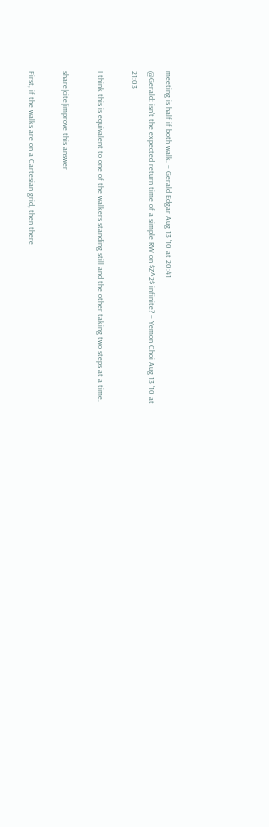meeting is half if both walk. – Gerald Edgar Aug 13 '10 at 20:41
@Gerald: isn't the expected return time of a simple RW on $Z^2$ infinite? – Yemon Choi Aug 13 '10 at 21:03

I think this is equivalent to one of the walkers standing still and the other taking two steps at a time.

share|cite|improve this answer

First, if the walks are on a Cartesian grid, then there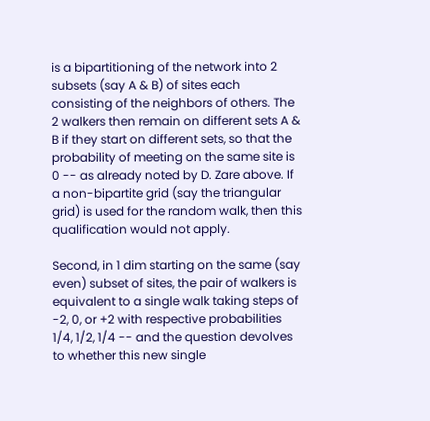is a bipartitioning of the network into 2 subsets (say A & B) of sites each consisting of the neighbors of others. The 2 walkers then remain on different sets A & B if they start on different sets, so that the probability of meeting on the same site is 0 -- as already noted by D. Zare above. If a non-bipartite grid (say the triangular grid) is used for the random walk, then this qualification would not apply.

Second, in 1 dim starting on the same (say even) subset of sites, the pair of walkers is equivalent to a single walk taking steps of -2, 0, or +2 with respective probabilities 1/4, 1/2, 1/4 -- and the question devolves to whether this new single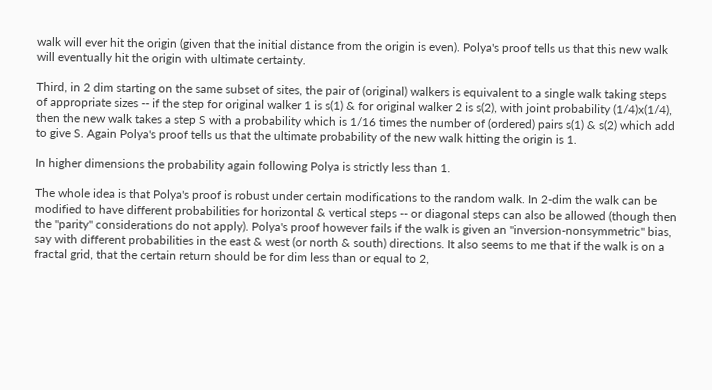walk will ever hit the origin (given that the initial distance from the origin is even). Polya's proof tells us that this new walk will eventually hit the origin with ultimate certainty.

Third, in 2 dim starting on the same subset of sites, the pair of (original) walkers is equivalent to a single walk taking steps of appropriate sizes -- if the step for original walker 1 is s(1) & for original walker 2 is s(2), with joint probability (1/4)x(1/4), then the new walk takes a step S with a probability which is 1/16 times the number of (ordered) pairs s(1) & s(2) which add to give S. Again Polya's proof tells us that the ultimate probability of the new walk hitting the origin is 1.

In higher dimensions the probability again following Polya is strictly less than 1.

The whole idea is that Polya's proof is robust under certain modifications to the random walk. In 2-dim the walk can be modified to have different probabilities for horizontal & vertical steps -- or diagonal steps can also be allowed (though then the "parity" considerations do not apply). Polya's proof however fails if the walk is given an "inversion-nonsymmetric" bias, say with different probabilities in the east & west (or north & south) directions. It also seems to me that if the walk is on a fractal grid, that the certain return should be for dim less than or equal to 2,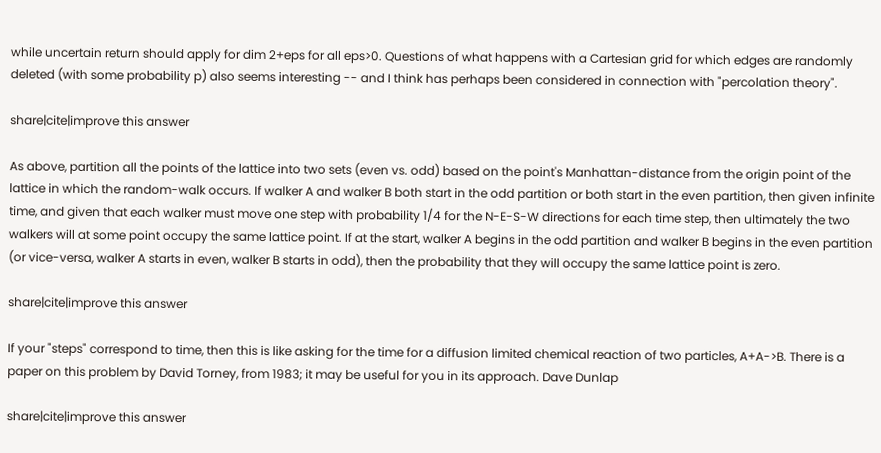while uncertain return should apply for dim 2+eps for all eps>0. Questions of what happens with a Cartesian grid for which edges are randomly deleted (with some probability p) also seems interesting -- and I think has perhaps been considered in connection with "percolation theory".

share|cite|improve this answer

As above, partition all the points of the lattice into two sets (even vs. odd) based on the point's Manhattan-distance from the origin point of the lattice in which the random-walk occurs. If walker A and walker B both start in the odd partition or both start in the even partition, then given infinite time, and given that each walker must move one step with probability 1/4 for the N-E-S-W directions for each time step, then ultimately the two walkers will at some point occupy the same lattice point. If at the start, walker A begins in the odd partition and walker B begins in the even partition (or vice-versa, walker A starts in even, walker B starts in odd), then the probability that they will occupy the same lattice point is zero.

share|cite|improve this answer

If your "steps" correspond to time, then this is like asking for the time for a diffusion limited chemical reaction of two particles, A+A->B. There is a paper on this problem by David Torney, from 1983; it may be useful for you in its approach. Dave Dunlap

share|cite|improve this answer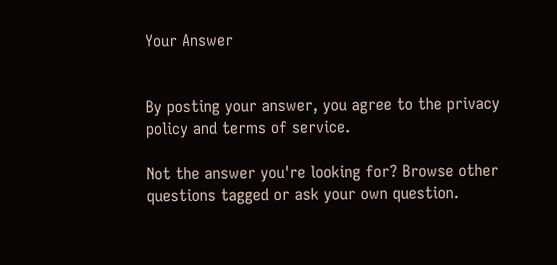Your Answer


By posting your answer, you agree to the privacy policy and terms of service.

Not the answer you're looking for? Browse other questions tagged or ask your own question.